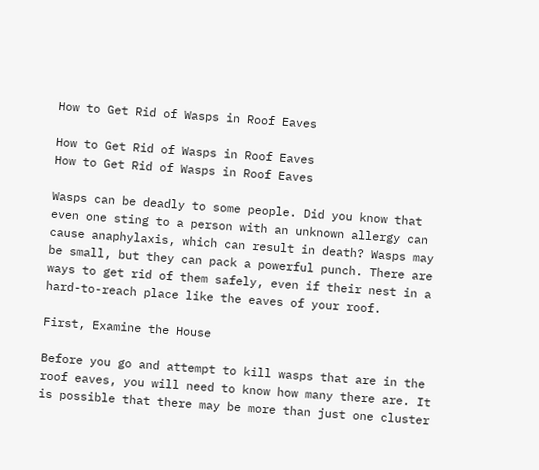How to Get Rid of Wasps in Roof Eaves

How to Get Rid of Wasps in Roof Eaves
How to Get Rid of Wasps in Roof Eaves

Wasps can be deadly to some people. Did you know that even one sting to a person with an unknown allergy can cause anaphylaxis, which can result in death? Wasps may be small, but they can pack a powerful punch. There are ways to get rid of them safely, even if their nest in a hard-to-reach place like the eaves of your roof.

First, Examine the House

Before you go and attempt to kill wasps that are in the roof eaves, you will need to know how many there are. It is possible that there may be more than just one cluster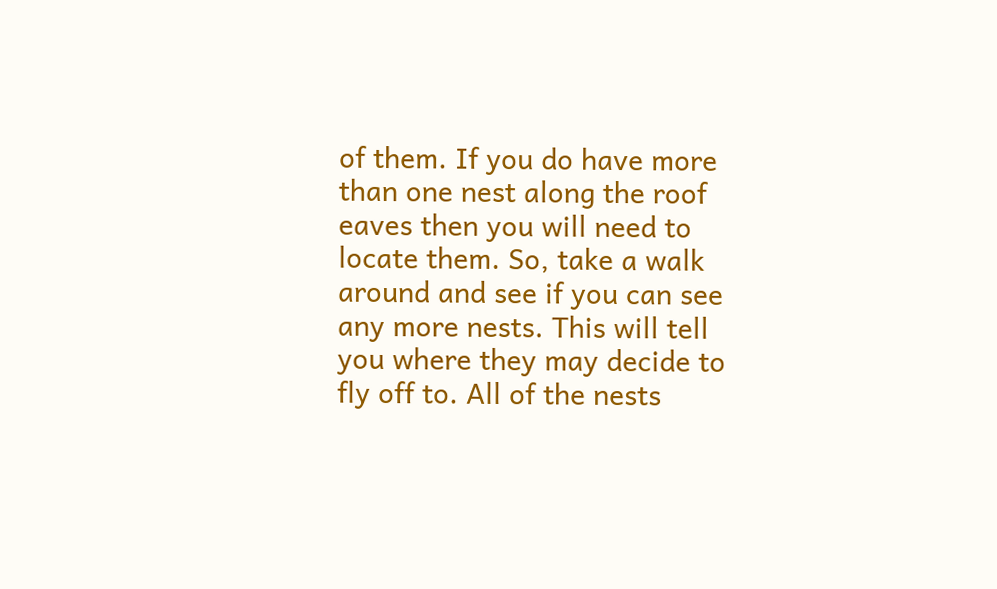of them. If you do have more than one nest along the roof eaves then you will need to locate them. So, take a walk around and see if you can see any more nests. This will tell you where they may decide to fly off to. All of the nests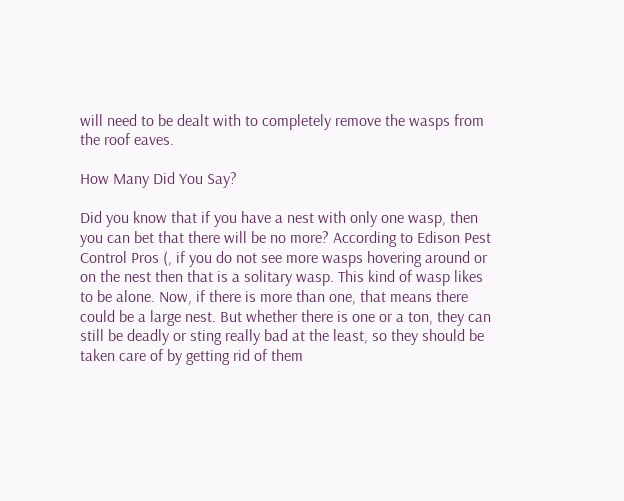will need to be dealt with to completely remove the wasps from the roof eaves.

How Many Did You Say?

Did you know that if you have a nest with only one wasp, then you can bet that there will be no more? According to Edison Pest Control Pros (, if you do not see more wasps hovering around or on the nest then that is a solitary wasp. This kind of wasp likes to be alone. Now, if there is more than one, that means there could be a large nest. But whether there is one or a ton, they can still be deadly or sting really bad at the least, so they should be taken care of by getting rid of them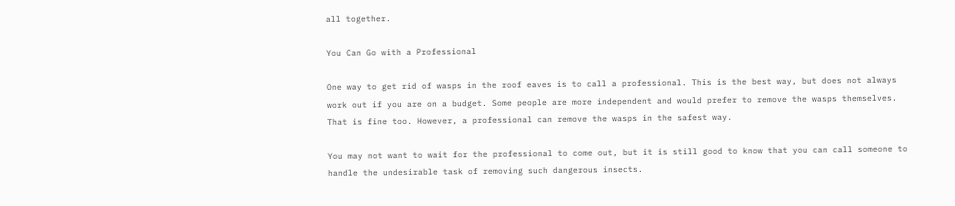all together.

You Can Go with a Professional

One way to get rid of wasps in the roof eaves is to call a professional. This is the best way, but does not always work out if you are on a budget. Some people are more independent and would prefer to remove the wasps themselves. That is fine too. However, a professional can remove the wasps in the safest way.

You may not want to wait for the professional to come out, but it is still good to know that you can call someone to handle the undesirable task of removing such dangerous insects.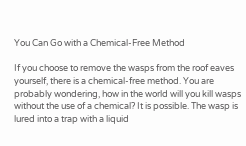You Can Go with a Chemical-Free Method

If you choose to remove the wasps from the roof eaves yourself, there is a chemical-free method. You are probably wondering, how in the world will you kill wasps without the use of a chemical? It is possible. The wasp is lured into a trap with a liquid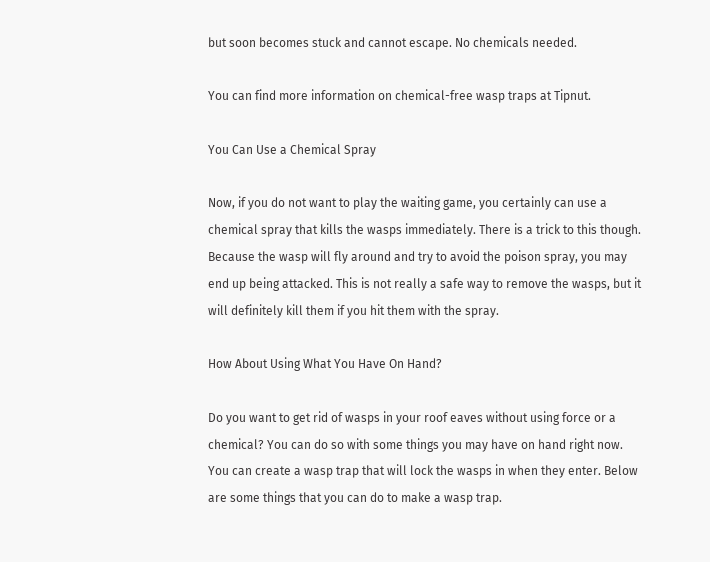but soon becomes stuck and cannot escape. No chemicals needed.

You can find more information on chemical-free wasp traps at Tipnut.

You Can Use a Chemical Spray

Now, if you do not want to play the waiting game, you certainly can use a chemical spray that kills the wasps immediately. There is a trick to this though. Because the wasp will fly around and try to avoid the poison spray, you may end up being attacked. This is not really a safe way to remove the wasps, but it will definitely kill them if you hit them with the spray.

How About Using What You Have On Hand?

Do you want to get rid of wasps in your roof eaves without using force or a chemical? You can do so with some things you may have on hand right now. You can create a wasp trap that will lock the wasps in when they enter. Below are some things that you can do to make a wasp trap.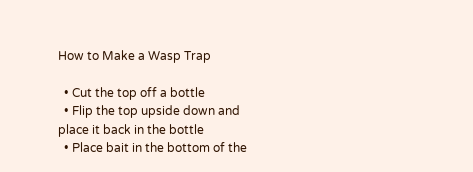How to Make a Wasp Trap

  • Cut the top off a bottle
  • Flip the top upside down and place it back in the bottle
  • Place bait in the bottom of the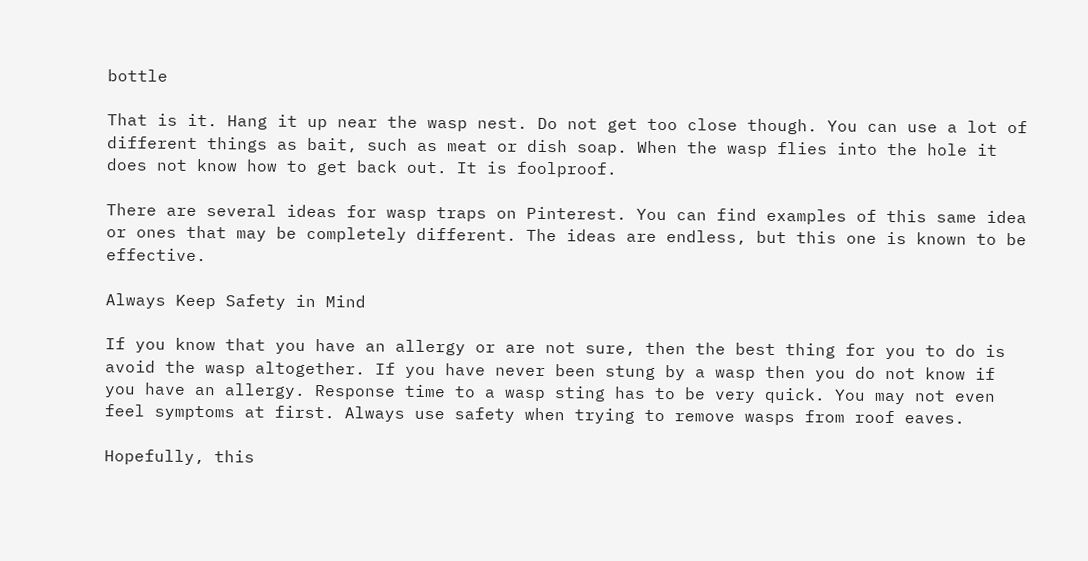bottle

That is it. Hang it up near the wasp nest. Do not get too close though. You can use a lot of different things as bait, such as meat or dish soap. When the wasp flies into the hole it does not know how to get back out. It is foolproof.

There are several ideas for wasp traps on Pinterest. You can find examples of this same idea or ones that may be completely different. The ideas are endless, but this one is known to be effective.

Always Keep Safety in Mind

If you know that you have an allergy or are not sure, then the best thing for you to do is avoid the wasp altogether. If you have never been stung by a wasp then you do not know if you have an allergy. Response time to a wasp sting has to be very quick. You may not even feel symptoms at first. Always use safety when trying to remove wasps from roof eaves.

Hopefully, this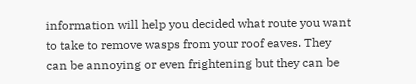information will help you decided what route you want to take to remove wasps from your roof eaves. They can be annoying or even frightening but they can be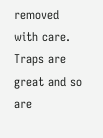removed with care. Traps are great and so are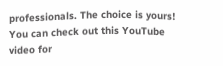professionals. The choice is yours! You can check out this YouTube video for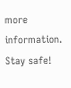more information. Stay safe!